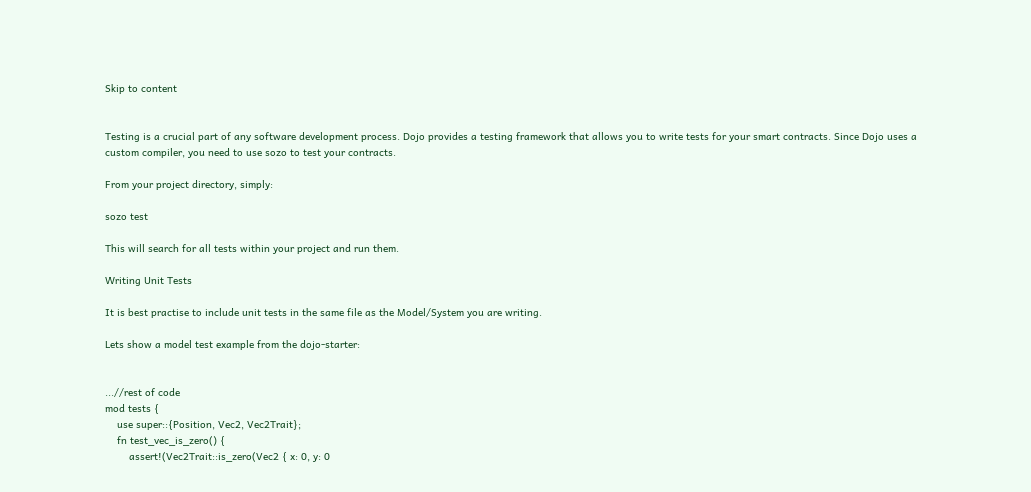Skip to content


Testing is a crucial part of any software development process. Dojo provides a testing framework that allows you to write tests for your smart contracts. Since Dojo uses a custom compiler, you need to use sozo to test your contracts.

From your project directory, simply:

sozo test

This will search for all tests within your project and run them.

Writing Unit Tests

It is best practise to include unit tests in the same file as the Model/System you are writing.

Lets show a model test example from the dojo-starter:


...//rest of code
mod tests {
    use super::{Position, Vec2, Vec2Trait};
    fn test_vec_is_zero() {
        assert!(Vec2Trait::is_zero(Vec2 { x: 0, y: 0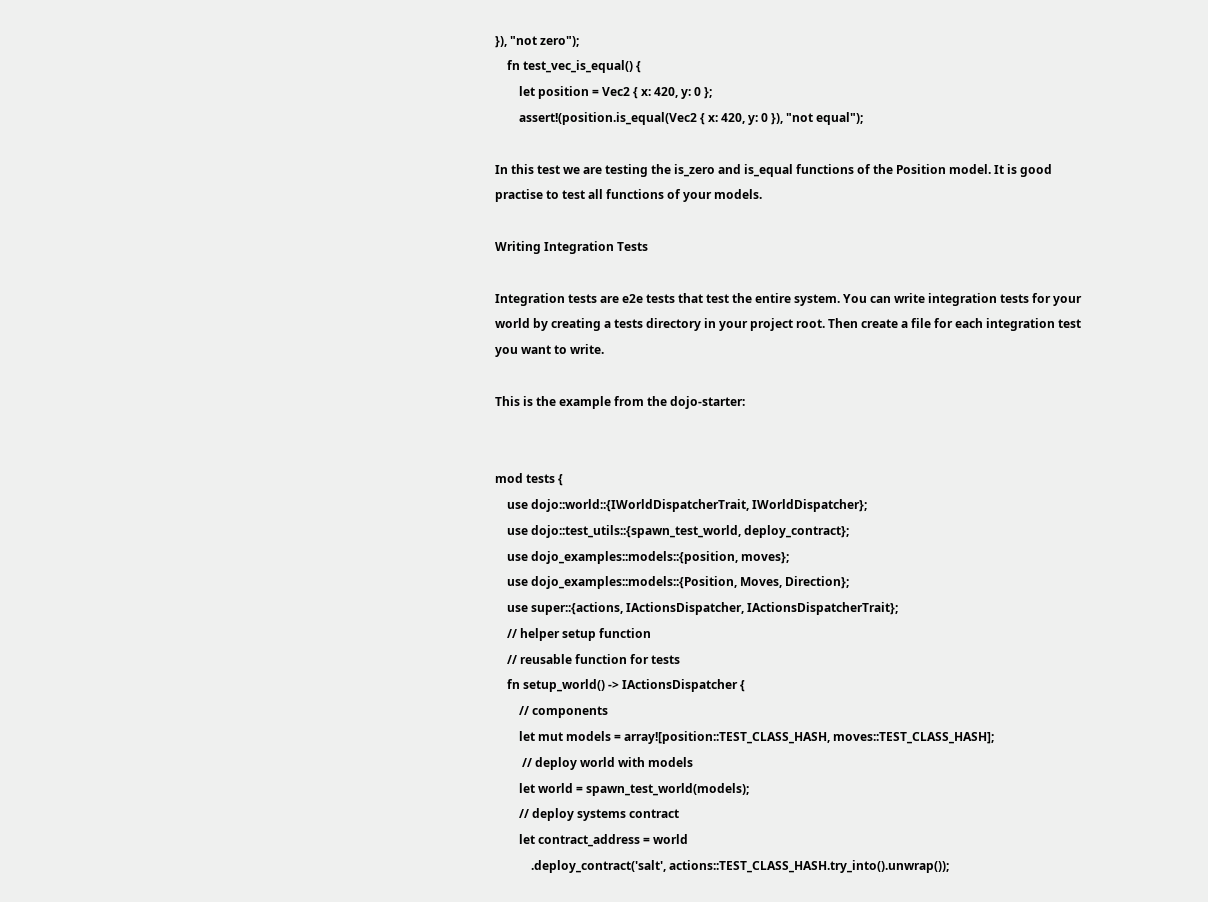}), "not zero");
    fn test_vec_is_equal() {
        let position = Vec2 { x: 420, y: 0 };
        assert!(position.is_equal(Vec2 { x: 420, y: 0 }), "not equal");

In this test we are testing the is_zero and is_equal functions of the Position model. It is good practise to test all functions of your models.

Writing Integration Tests

Integration tests are e2e tests that test the entire system. You can write integration tests for your world by creating a tests directory in your project root. Then create a file for each integration test you want to write.

This is the example from the dojo-starter:


mod tests {
    use dojo::world::{IWorldDispatcherTrait, IWorldDispatcher};
    use dojo::test_utils::{spawn_test_world, deploy_contract};
    use dojo_examples::models::{position, moves};
    use dojo_examples::models::{Position, Moves, Direction};
    use super::{actions, IActionsDispatcher, IActionsDispatcherTrait};
    // helper setup function
    // reusable function for tests
    fn setup_world() -> IActionsDispatcher {
        // components
        let mut models = array![position::TEST_CLASS_HASH, moves::TEST_CLASS_HASH];
         // deploy world with models
        let world = spawn_test_world(models);
        // deploy systems contract
        let contract_address = world
            .deploy_contract('salt', actions::TEST_CLASS_HASH.try_into().unwrap());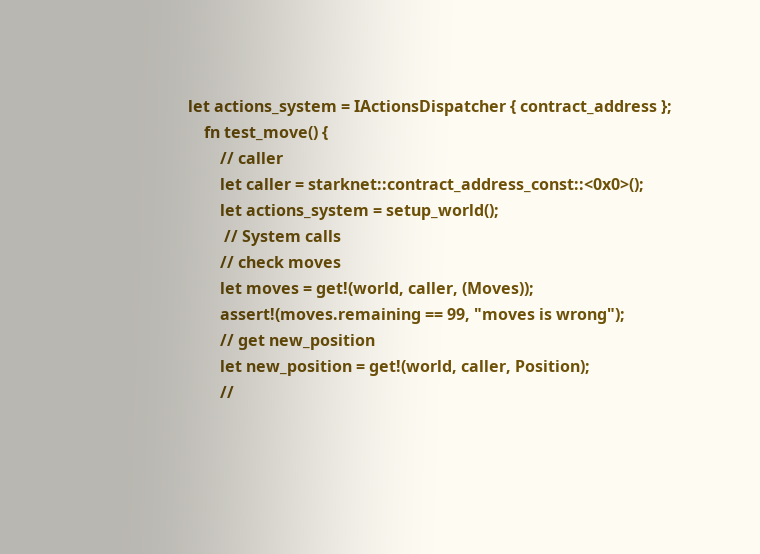let actions_system = IActionsDispatcher { contract_address };
    fn test_move() {
        // caller
        let caller = starknet::contract_address_const::<0x0>();
        let actions_system = setup_world();
         // System calls
        // check moves
        let moves = get!(world, caller, (Moves));
        assert!(moves.remaining == 99, "moves is wrong");
        // get new_position
        let new_position = get!(world, caller, Position);
        //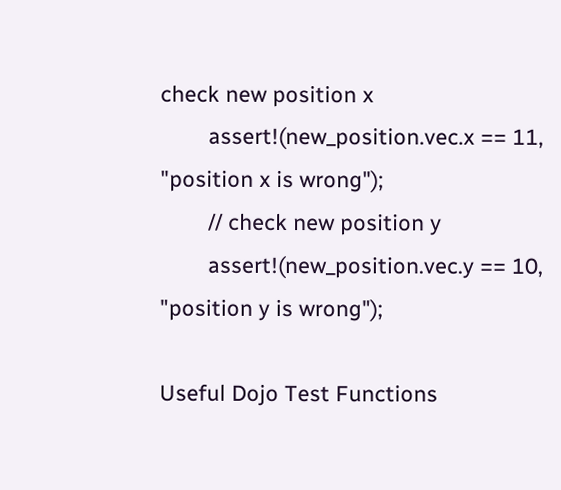check new position x
        assert!(new_position.vec.x == 11, "position x is wrong");
        // check new position y
        assert!(new_position.vec.y == 10, "position y is wrong");

Useful Dojo Test Functions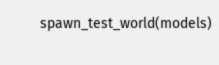spawn_test_world(models)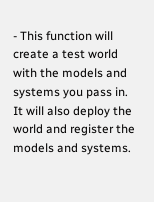- This function will create a test world with the models and systems you pass in. It will also deploy the world and register the models and systems.